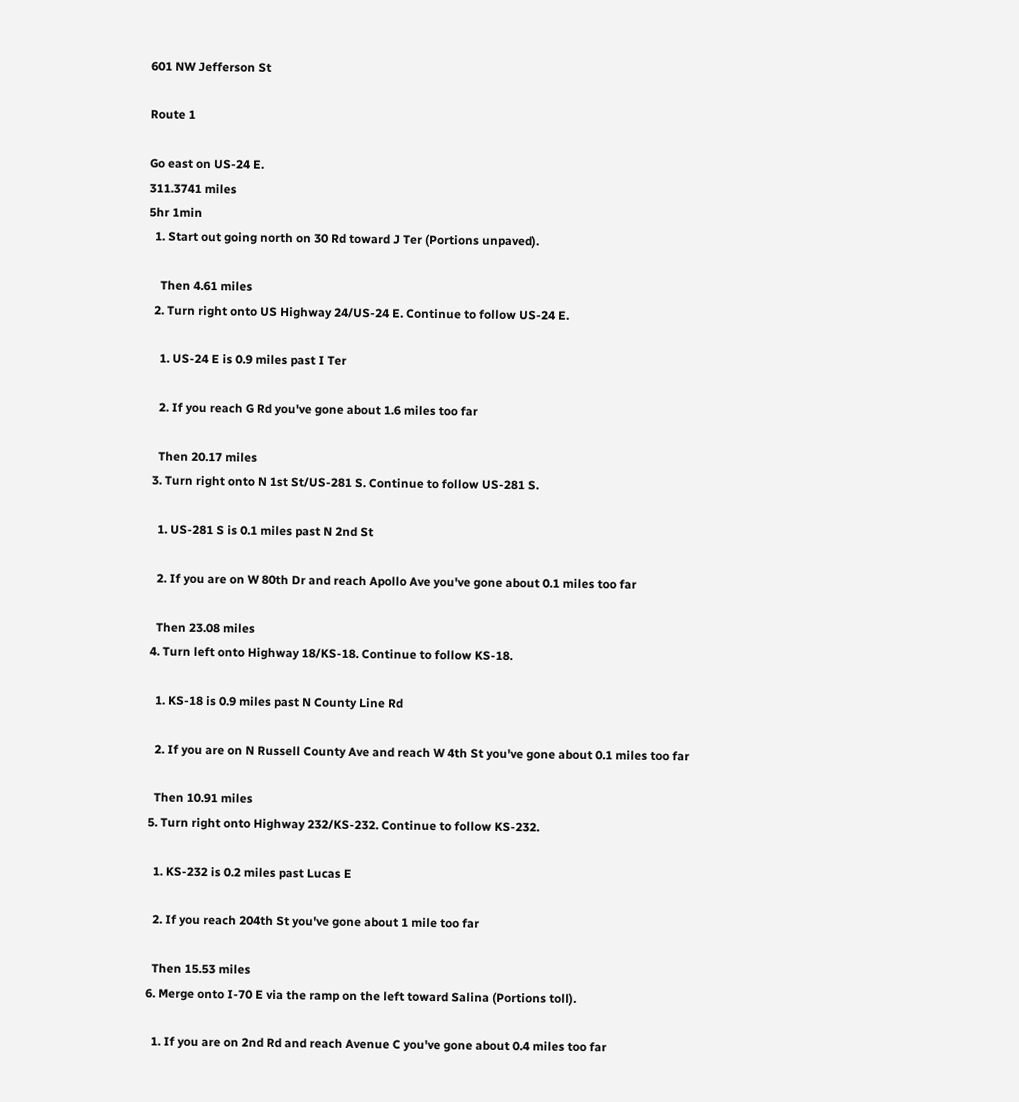601 NW Jefferson St

Route 1

Go east on US-24 E.
311.3741 miles
5hr 1min
  1. Start out going north on 30 Rd toward J Ter (Portions unpaved).

    Then 4.61 miles
  2. Turn right onto US Highway 24/US-24 E. Continue to follow US-24 E.

    1. US-24 E is 0.9 miles past I Ter

    2. If you reach G Rd you've gone about 1.6 miles too far

    Then 20.17 miles
  3. Turn right onto N 1st St/US-281 S. Continue to follow US-281 S.

    1. US-281 S is 0.1 miles past N 2nd St

    2. If you are on W 80th Dr and reach Apollo Ave you've gone about 0.1 miles too far

    Then 23.08 miles
  4. Turn left onto Highway 18/KS-18. Continue to follow KS-18.

    1. KS-18 is 0.9 miles past N County Line Rd

    2. If you are on N Russell County Ave and reach W 4th St you've gone about 0.1 miles too far

    Then 10.91 miles
  5. Turn right onto Highway 232/KS-232. Continue to follow KS-232.

    1. KS-232 is 0.2 miles past Lucas E

    2. If you reach 204th St you've gone about 1 mile too far

    Then 15.53 miles
  6. Merge onto I-70 E via the ramp on the left toward Salina (Portions toll).

    1. If you are on 2nd Rd and reach Avenue C you've gone about 0.4 miles too far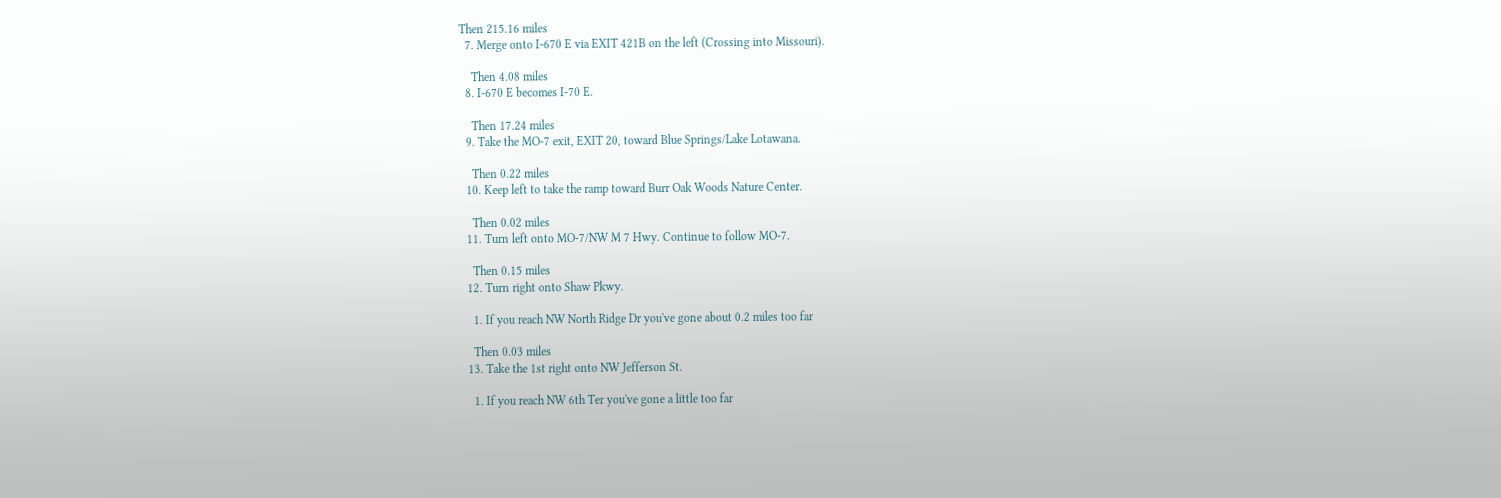Then 215.16 miles
  7. Merge onto I-670 E via EXIT 421B on the left (Crossing into Missouri).

    Then 4.08 miles
  8. I-670 E becomes I-70 E.

    Then 17.24 miles
  9. Take the MO-7 exit, EXIT 20, toward Blue Springs/Lake Lotawana.

    Then 0.22 miles
  10. Keep left to take the ramp toward Burr Oak Woods Nature Center.

    Then 0.02 miles
  11. Turn left onto MO-7/NW M 7 Hwy. Continue to follow MO-7.

    Then 0.15 miles
  12. Turn right onto Shaw Pkwy.

    1. If you reach NW North Ridge Dr you've gone about 0.2 miles too far

    Then 0.03 miles
  13. Take the 1st right onto NW Jefferson St.

    1. If you reach NW 6th Ter you've gone a little too far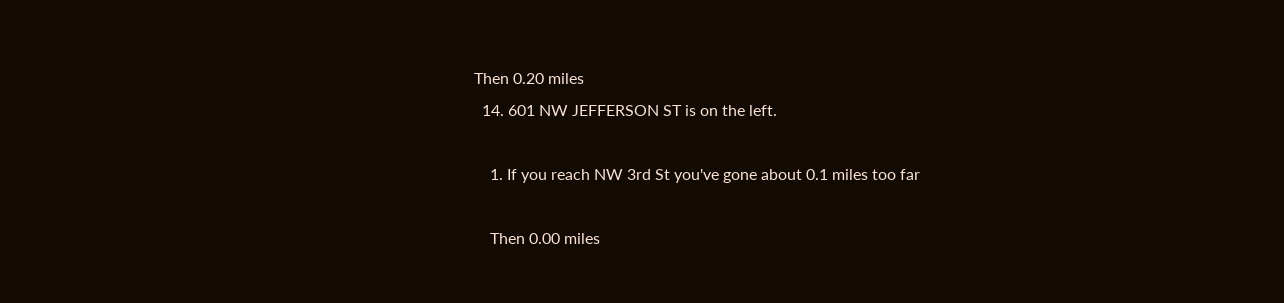Then 0.20 miles
  14. 601 NW JEFFERSON ST is on the left.

    1. If you reach NW 3rd St you've gone about 0.1 miles too far

    Then 0.00 miles